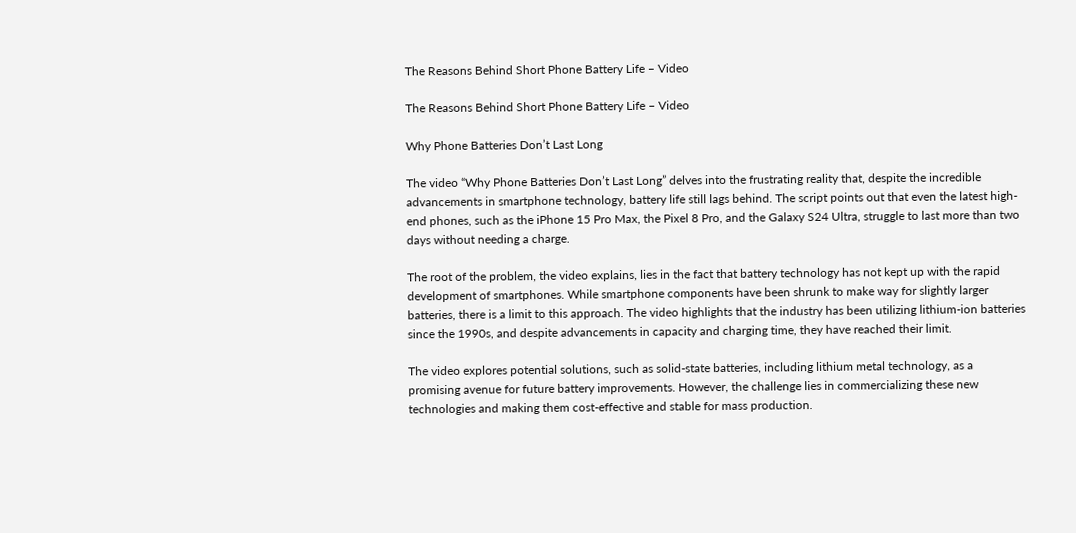The Reasons Behind Short Phone Battery Life – Video

The Reasons Behind Short Phone Battery Life – Video

Why Phone Batteries Don’t Last Long

The video “Why Phone Batteries Don’t Last Long” delves into the frustrating reality that, despite the incredible advancements in smartphone technology, battery life still lags behind. The script points out that even the latest high-end phones, such as the iPhone 15 Pro Max, the Pixel 8 Pro, and the Galaxy S24 Ultra, struggle to last more than two days without needing a charge.

The root of the problem, the video explains, lies in the fact that battery technology has not kept up with the rapid development of smartphones. While smartphone components have been shrunk to make way for slightly larger batteries, there is a limit to this approach. The video highlights that the industry has been utilizing lithium-ion batteries since the 1990s, and despite advancements in capacity and charging time, they have reached their limit.

The video explores potential solutions, such as solid-state batteries, including lithium metal technology, as a promising avenue for future battery improvements. However, the challenge lies in commercializing these new technologies and making them cost-effective and stable for mass production.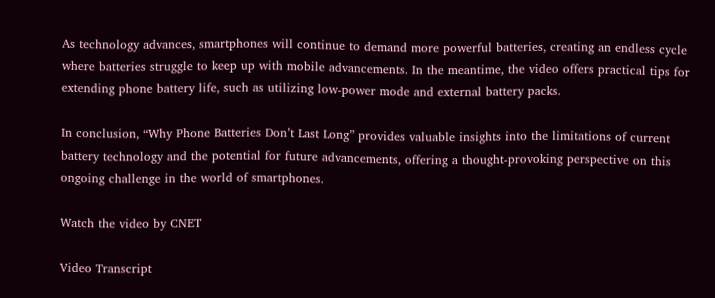As technology advances, smartphones will continue to demand more powerful batteries, creating an endless cycle where batteries struggle to keep up with mobile advancements. In the meantime, the video offers practical tips for extending phone battery life, such as utilizing low-power mode and external battery packs.

In conclusion, “Why Phone Batteries Don’t Last Long” provides valuable insights into the limitations of current battery technology and the potential for future advancements, offering a thought-provoking perspective on this ongoing challenge in the world of smartphones.

Watch the video by CNET

Video Transcript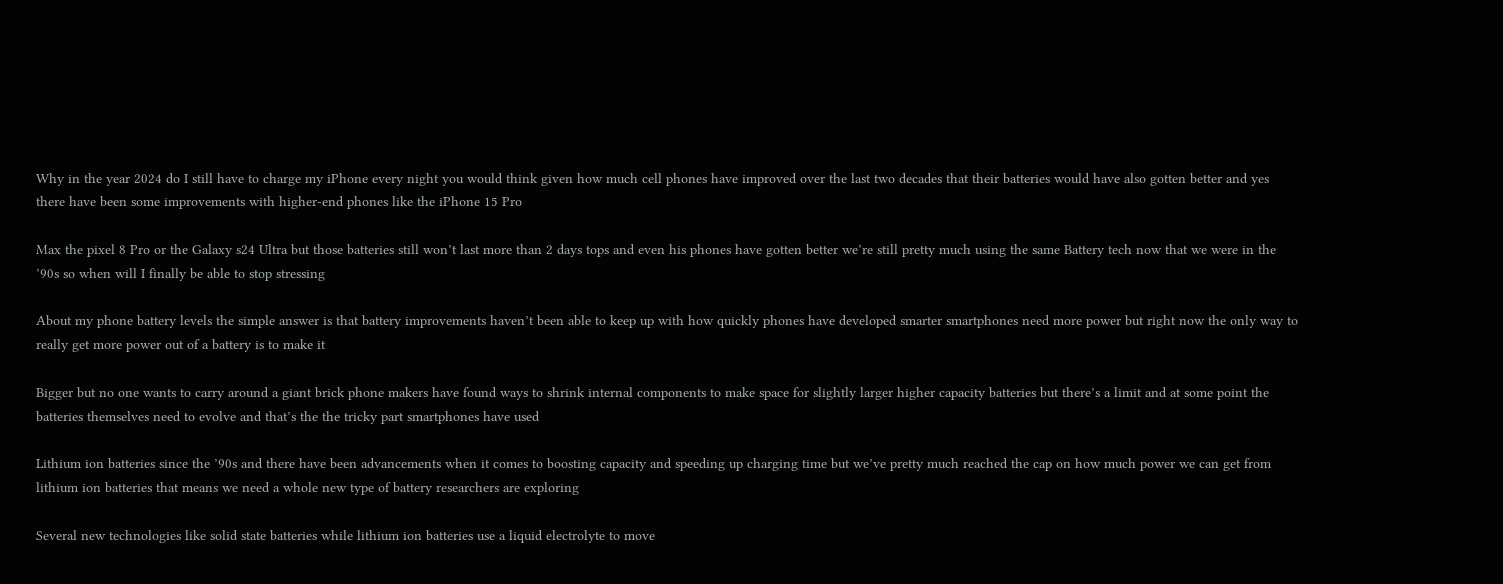Why in the year 2024 do I still have to charge my iPhone every night you would think given how much cell phones have improved over the last two decades that their batteries would have also gotten better and yes there have been some improvements with higher-end phones like the iPhone 15 Pro

Max the pixel 8 Pro or the Galaxy s24 Ultra but those batteries still won’t last more than 2 days tops and even his phones have gotten better we’re still pretty much using the same Battery tech now that we were in the ’90s so when will I finally be able to stop stressing

About my phone battery levels the simple answer is that battery improvements haven’t been able to keep up with how quickly phones have developed smarter smartphones need more power but right now the only way to really get more power out of a battery is to make it

Bigger but no one wants to carry around a giant brick phone makers have found ways to shrink internal components to make space for slightly larger higher capacity batteries but there’s a limit and at some point the batteries themselves need to evolve and that’s the the tricky part smartphones have used

Lithium ion batteries since the ’90s and there have been advancements when it comes to boosting capacity and speeding up charging time but we’ve pretty much reached the cap on how much power we can get from lithium ion batteries that means we need a whole new type of battery researchers are exploring

Several new technologies like solid state batteries while lithium ion batteries use a liquid electrolyte to move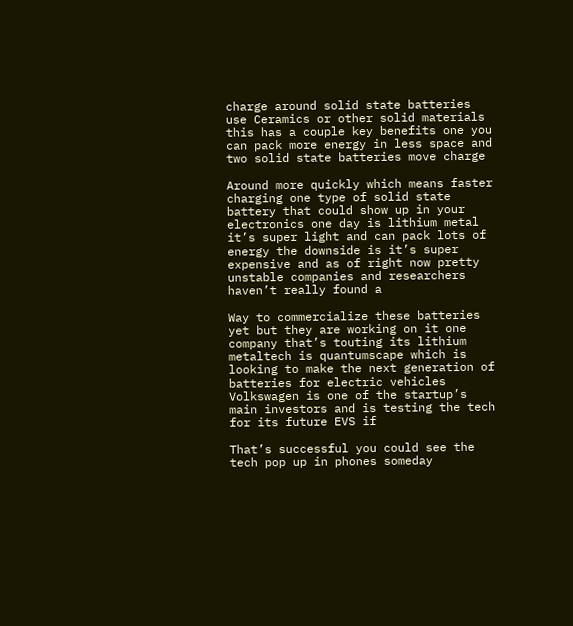charge around solid state batteries use Ceramics or other solid materials this has a couple key benefits one you can pack more energy in less space and two solid state batteries move charge

Around more quickly which means faster charging one type of solid state battery that could show up in your electronics one day is lithium metal it’s super light and can pack lots of energy the downside is it’s super expensive and as of right now pretty unstable companies and researchers haven’t really found a

Way to commercialize these batteries yet but they are working on it one company that’s touting its lithium metaltech is quantumscape which is looking to make the next generation of batteries for electric vehicles Volkswagen is one of the startup’s main investors and is testing the tech for its future EVS if

That’s successful you could see the tech pop up in phones someday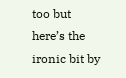too but here’s the ironic bit by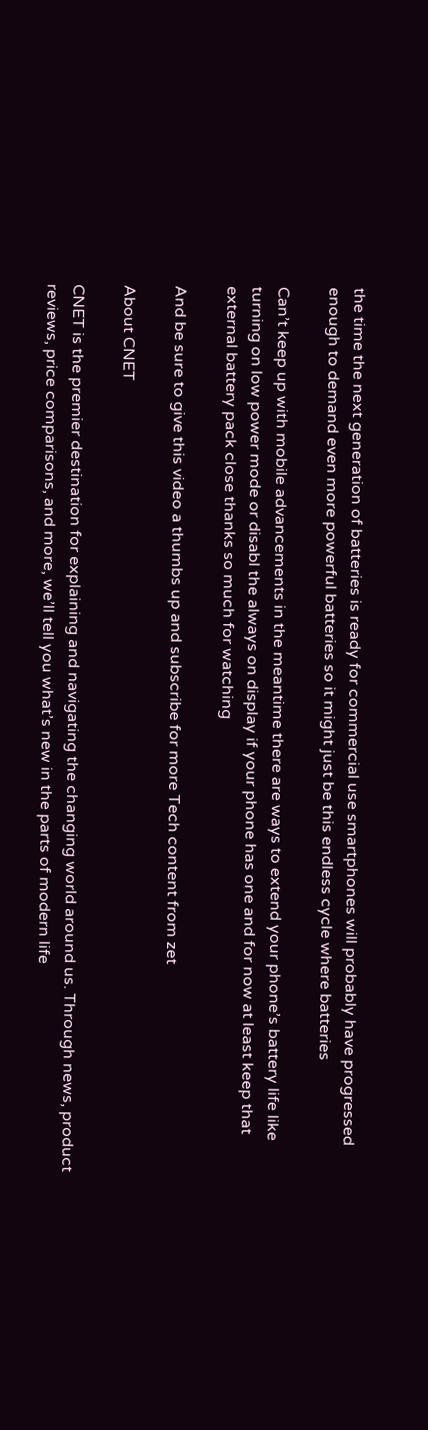the time the next generation of batteries is ready for commercial use smartphones will probably have progressed enough to demand even more powerful batteries so it might just be this endless cycle where batteries

Can’t keep up with mobile advancements in the meantime there are ways to extend your phone’s battery life like turning on low power mode or disabl the always on display if your phone has one and for now at least keep that external battery pack close thanks so much for watching

And be sure to give this video a thumbs up and subscribe for more Tech content from zet

About CNET

CNET is the premier destination for explaining and navigating the changing world around us. Through news, product reviews, price comparisons, and more, we’ll tell you what’s new in the parts of modern life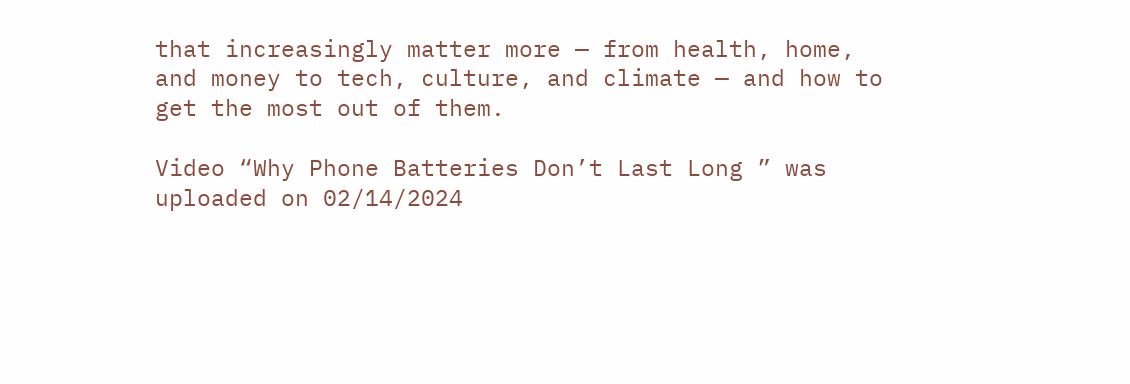that increasingly matter more — from health, home, and money to tech, culture, and climate — and how to get the most out of them.

Video “Why Phone Batteries Don’t Last Long ” was uploaded on 02/14/2024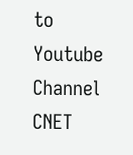to Youtube Channel CNET